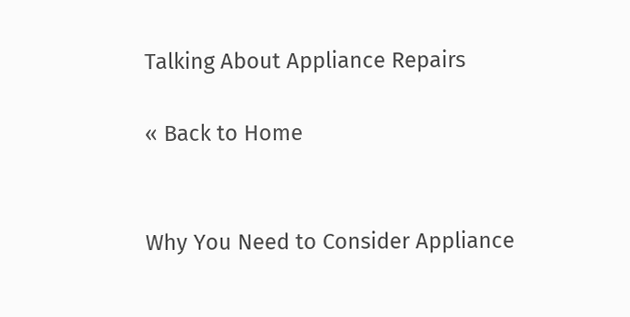Talking About Appliance Repairs

« Back to Home


Why You Need to Consider Appliance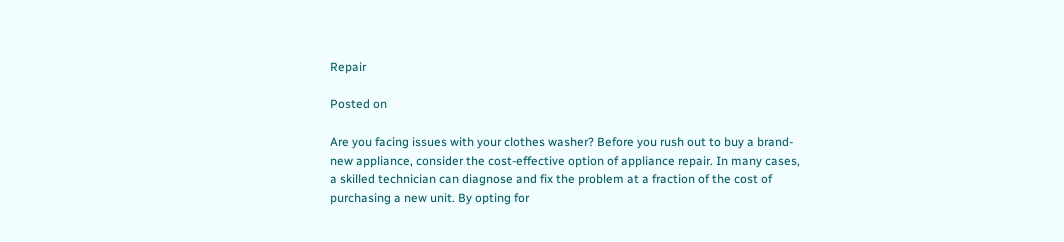Repair

Posted on

Are you facing issues with your clothes washer? Before you rush out to buy a brand-new appliance, consider the cost-effective option of appliance repair. In many cases, a skilled technician can diagnose and fix the problem at a fraction of the cost of purchasing a new unit. By opting for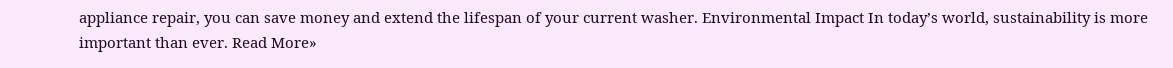appliance repair, you can save money and extend the lifespan of your current washer. Environmental Impact In today’s world, sustainability is more important than ever. Read More»